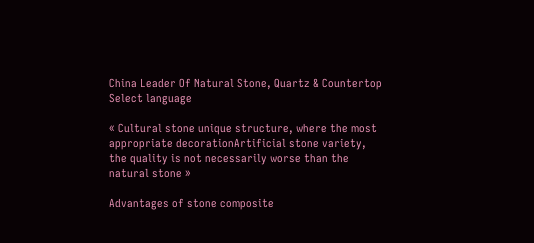China Leader Of Natural Stone, Quartz & Countertop
Select language

« Cultural stone unique structure, where the most appropriate decorationArtificial stone variety, the quality is not necessarily worse than the natural stone »

Advantages of stone composite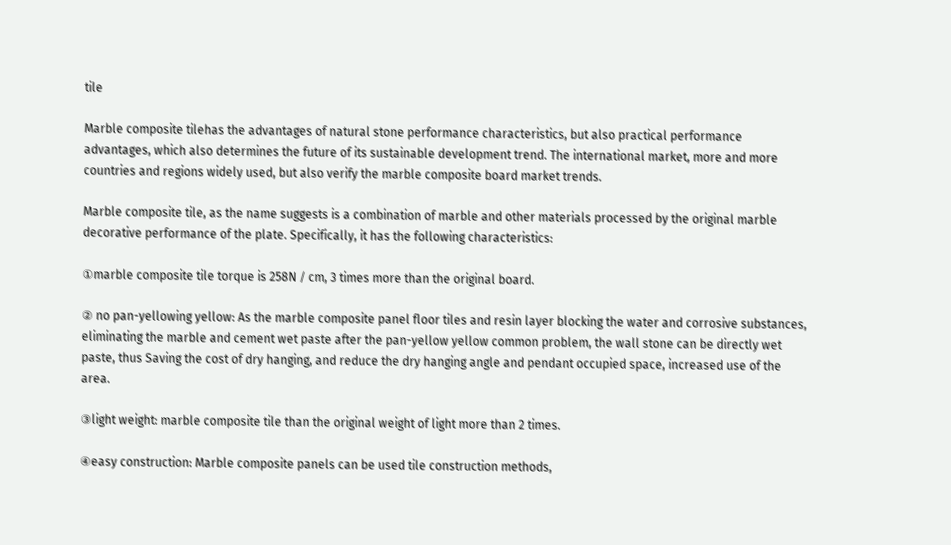tile

Marble composite tilehas the advantages of natural stone performance characteristics, but also practical performance advantages, which also determines the future of its sustainable development trend. The international market, more and more countries and regions widely used, but also verify the marble composite board market trends.

Marble composite tile, as the name suggests is a combination of marble and other materials processed by the original marble decorative performance of the plate. Specifically, it has the following characteristics:

①marble composite tile torque is 258N / cm, 3 times more than the original board.

② no pan-yellowing yellow: As the marble composite panel floor tiles and resin layer blocking the water and corrosive substances, eliminating the marble and cement wet paste after the pan-yellow yellow common problem, the wall stone can be directly wet paste, thus Saving the cost of dry hanging, and reduce the dry hanging angle and pendant occupied space, increased use of the area.

③light weight: marble composite tile than the original weight of light more than 2 times.

④easy construction: Marble composite panels can be used tile construction methods,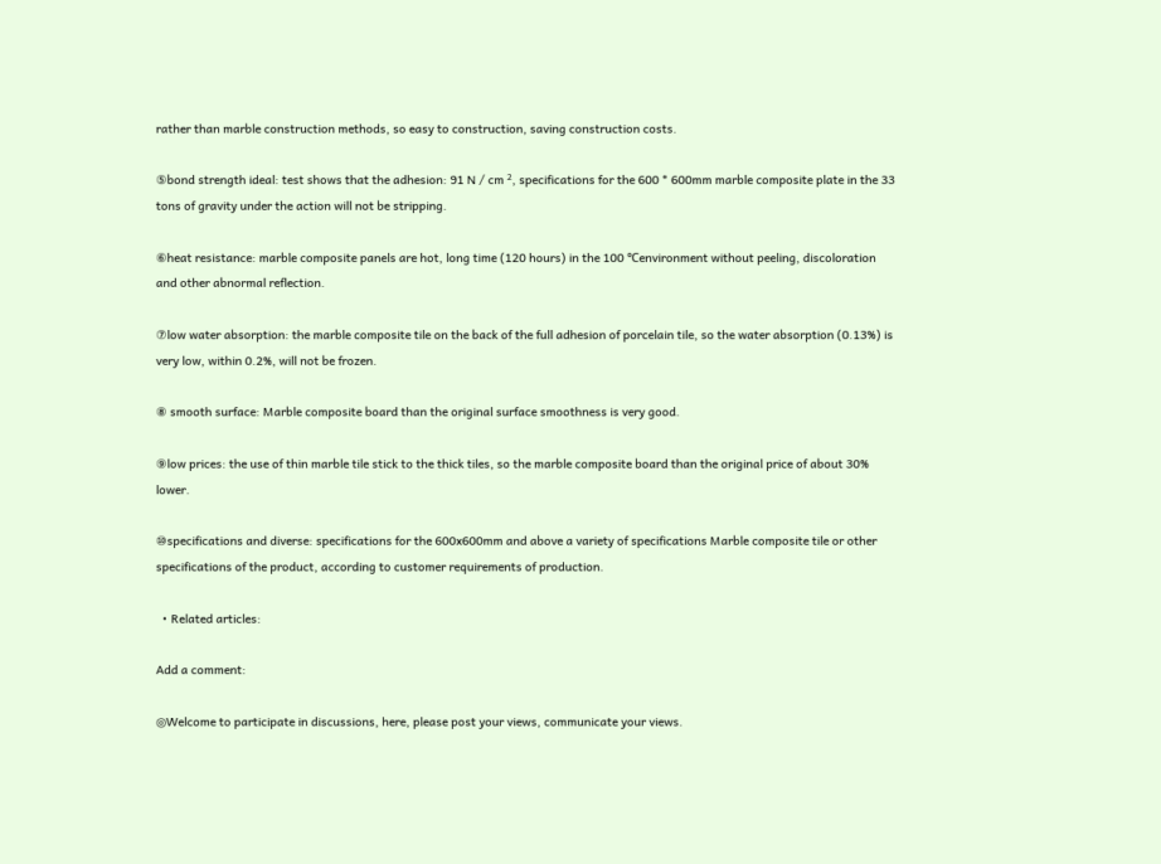rather than marble construction methods, so easy to construction, saving construction costs.

⑤bond strength ideal: test shows that the adhesion: 91 N / cm ², specifications for the 600 * 600mm marble composite plate in the 33 tons of gravity under the action will not be stripping.

⑥heat resistance: marble composite panels are hot, long time (120 hours) in the 100 ℃environment without peeling, discoloration and other abnormal reflection.

⑦low water absorption: the marble composite tile on the back of the full adhesion of porcelain tile, so the water absorption (0.13%) is very low, within 0.2%, will not be frozen.

⑧ smooth surface: Marble composite board than the original surface smoothness is very good.

⑨low prices: the use of thin marble tile stick to the thick tiles, so the marble composite board than the original price of about 30% lower.

⑩specifications and diverse: specifications for the 600x600mm and above a variety of specifications Marble composite tile or other specifications of the product, according to customer requirements of production.

  • Related articles:

Add a comment:

◎Welcome to participate in discussions, here, please post your views, communicate your views.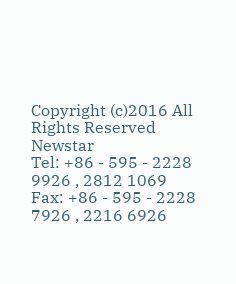Copyright (c)2016 All Rights Reserved Newstar
Tel: +86 - 595 - 2228 9926 , 2812 1069    Fax: +86 - 595 - 2228 7926 , 2216 6926